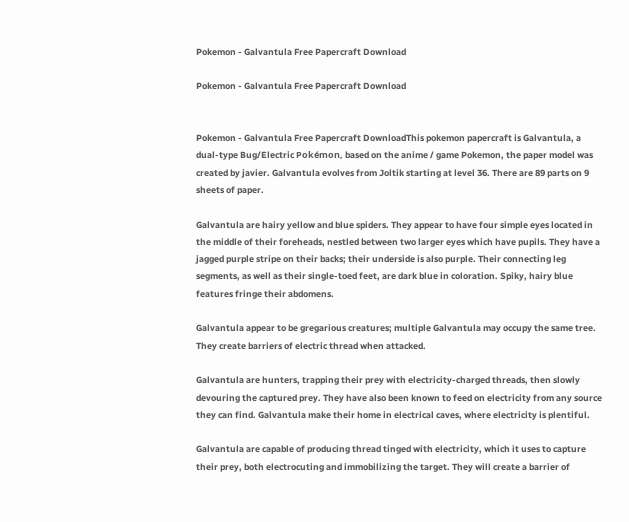Pokemon - Galvantula Free Papercraft Download

Pokemon - Galvantula Free Papercraft Download


Pokemon - Galvantula Free Papercraft DownloadThis pokemon papercraft is Galvantula, a dual-type Bug/Electric Pokémon, based on the anime / game Pokemon, the paper model was created by javier. Galvantula evolves from Joltik starting at level 36. There are 89 parts on 9 sheets of paper.

Galvantula are hairy yellow and blue spiders. They appear to have four simple eyes located in the middle of their foreheads, nestled between two larger eyes which have pupils. They have a jagged purple stripe on their backs; their underside is also purple. Their connecting leg segments, as well as their single-toed feet, are dark blue in coloration. Spiky, hairy blue features fringe their abdomens.

Galvantula appear to be gregarious creatures; multiple Galvantula may occupy the same tree. They create barriers of electric thread when attacked.

Galvantula are hunters, trapping their prey with electricity-charged threads, then slowly devouring the captured prey. They have also been known to feed on electricity from any source they can find. Galvantula make their home in electrical caves, where electricity is plentiful.

Galvantula are capable of producing thread tinged with electricity, which it uses to capture their prey, both electrocuting and immobilizing the target. They will create a barrier of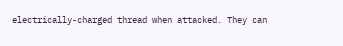electrically-charged thread when attacked. They can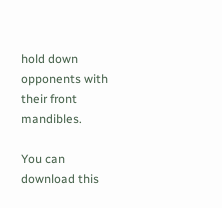hold down opponents with their front mandibles.

You can download this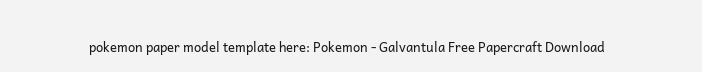pokemon paper model template here: Pokemon - Galvantula Free Papercraft Download